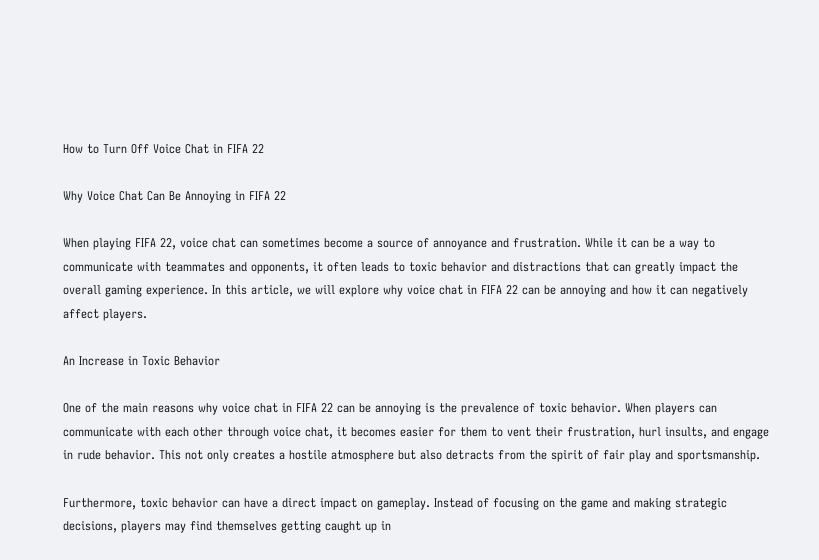How to Turn Off Voice Chat in FIFA 22

Why Voice Chat Can Be Annoying in FIFA 22

When playing FIFA 22, voice chat can sometimes become a source of annoyance and frustration. While it can be a way to communicate with teammates and opponents, it often leads to toxic behavior and distractions that can greatly impact the overall gaming experience. In this article, we will explore why voice chat in FIFA 22 can be annoying and how it can negatively affect players.

An Increase in Toxic Behavior

One of the main reasons why voice chat in FIFA 22 can be annoying is the prevalence of toxic behavior. When players can communicate with each other through voice chat, it becomes easier for them to vent their frustration, hurl insults, and engage in rude behavior. This not only creates a hostile atmosphere but also detracts from the spirit of fair play and sportsmanship.

Furthermore, toxic behavior can have a direct impact on gameplay. Instead of focusing on the game and making strategic decisions, players may find themselves getting caught up in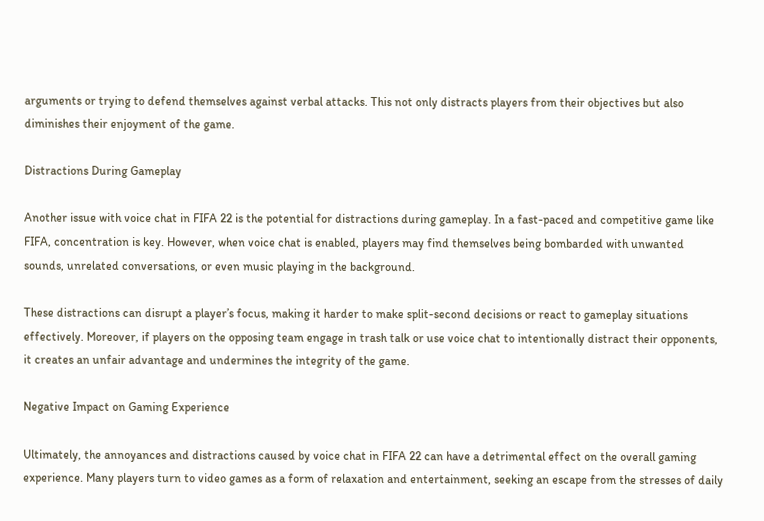arguments or trying to defend themselves against verbal attacks. This not only distracts players from their objectives but also diminishes their enjoyment of the game.

Distractions During Gameplay

Another issue with voice chat in FIFA 22 is the potential for distractions during gameplay. In a fast-paced and competitive game like FIFA, concentration is key. However, when voice chat is enabled, players may find themselves being bombarded with unwanted sounds, unrelated conversations, or even music playing in the background.

These distractions can disrupt a player’s focus, making it harder to make split-second decisions or react to gameplay situations effectively. Moreover, if players on the opposing team engage in trash talk or use voice chat to intentionally distract their opponents, it creates an unfair advantage and undermines the integrity of the game.

Negative Impact on Gaming Experience

Ultimately, the annoyances and distractions caused by voice chat in FIFA 22 can have a detrimental effect on the overall gaming experience. Many players turn to video games as a form of relaxation and entertainment, seeking an escape from the stresses of daily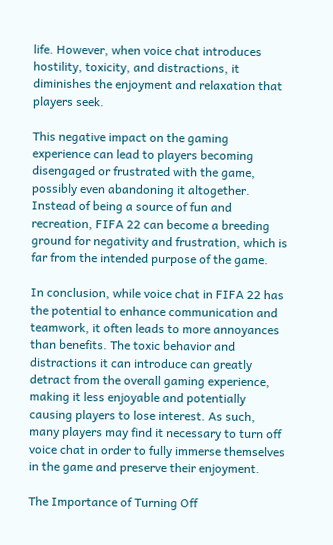life. However, when voice chat introduces hostility, toxicity, and distractions, it diminishes the enjoyment and relaxation that players seek.

This negative impact on the gaming experience can lead to players becoming disengaged or frustrated with the game, possibly even abandoning it altogether. Instead of being a source of fun and recreation, FIFA 22 can become a breeding ground for negativity and frustration, which is far from the intended purpose of the game.

In conclusion, while voice chat in FIFA 22 has the potential to enhance communication and teamwork, it often leads to more annoyances than benefits. The toxic behavior and distractions it can introduce can greatly detract from the overall gaming experience, making it less enjoyable and potentially causing players to lose interest. As such, many players may find it necessary to turn off voice chat in order to fully immerse themselves in the game and preserve their enjoyment.

The Importance of Turning Off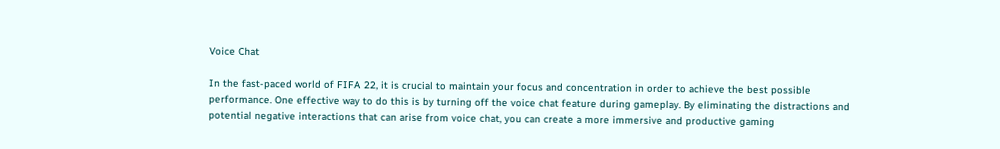Voice Chat

In the fast-paced world of FIFA 22, it is crucial to maintain your focus and concentration in order to achieve the best possible performance. One effective way to do this is by turning off the voice chat feature during gameplay. By eliminating the distractions and potential negative interactions that can arise from voice chat, you can create a more immersive and productive gaming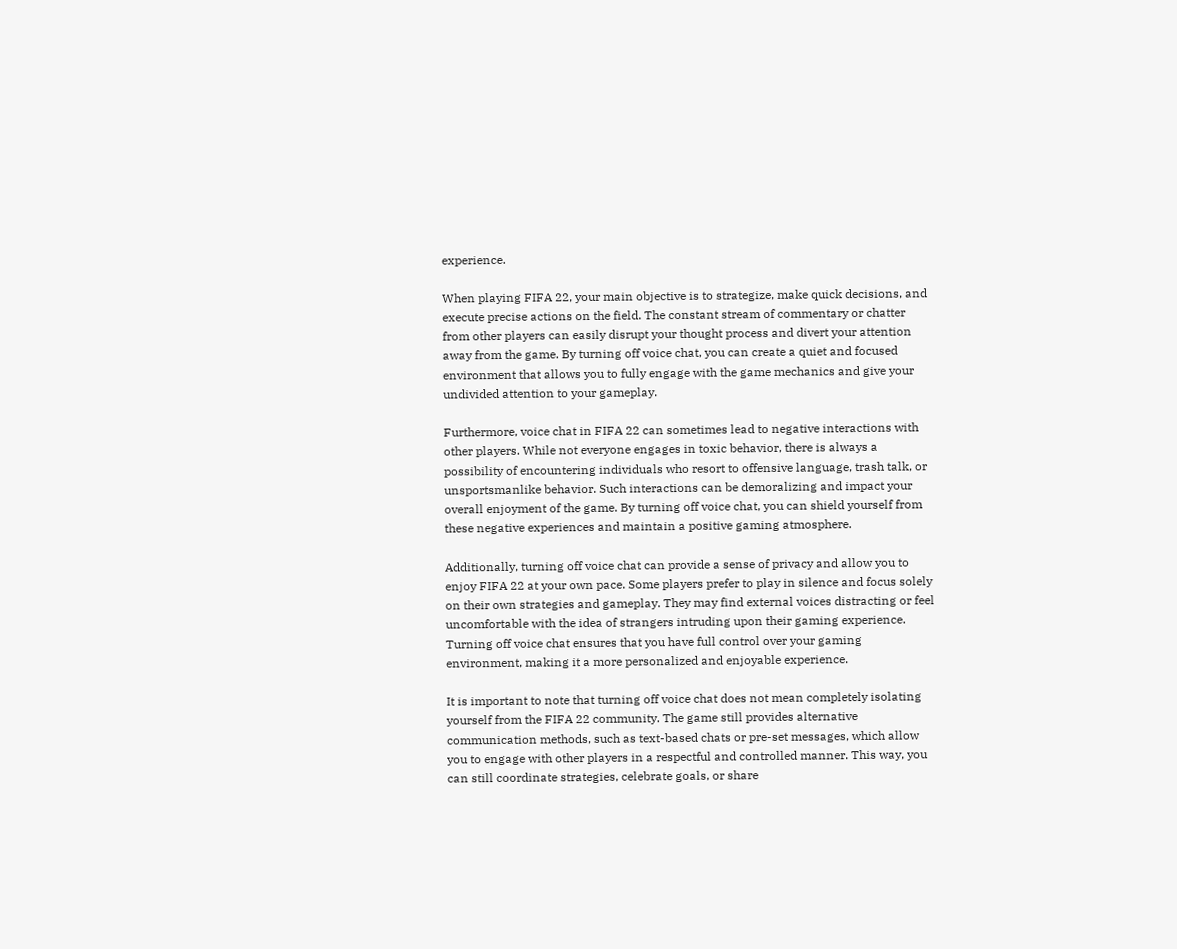experience.

When playing FIFA 22, your main objective is to strategize, make quick decisions, and execute precise actions on the field. The constant stream of commentary or chatter from other players can easily disrupt your thought process and divert your attention away from the game. By turning off voice chat, you can create a quiet and focused environment that allows you to fully engage with the game mechanics and give your undivided attention to your gameplay.

Furthermore, voice chat in FIFA 22 can sometimes lead to negative interactions with other players. While not everyone engages in toxic behavior, there is always a possibility of encountering individuals who resort to offensive language, trash talk, or unsportsmanlike behavior. Such interactions can be demoralizing and impact your overall enjoyment of the game. By turning off voice chat, you can shield yourself from these negative experiences and maintain a positive gaming atmosphere.

Additionally, turning off voice chat can provide a sense of privacy and allow you to enjoy FIFA 22 at your own pace. Some players prefer to play in silence and focus solely on their own strategies and gameplay. They may find external voices distracting or feel uncomfortable with the idea of strangers intruding upon their gaming experience. Turning off voice chat ensures that you have full control over your gaming environment, making it a more personalized and enjoyable experience.

It is important to note that turning off voice chat does not mean completely isolating yourself from the FIFA 22 community. The game still provides alternative communication methods, such as text-based chats or pre-set messages, which allow you to engage with other players in a respectful and controlled manner. This way, you can still coordinate strategies, celebrate goals, or share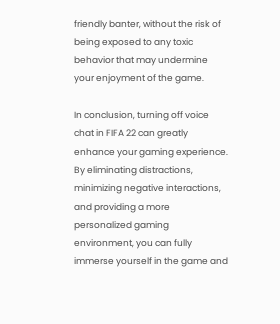friendly banter, without the risk of being exposed to any toxic behavior that may undermine your enjoyment of the game.

In conclusion, turning off voice chat in FIFA 22 can greatly enhance your gaming experience. By eliminating distractions, minimizing negative interactions, and providing a more personalized gaming environment, you can fully immerse yourself in the game and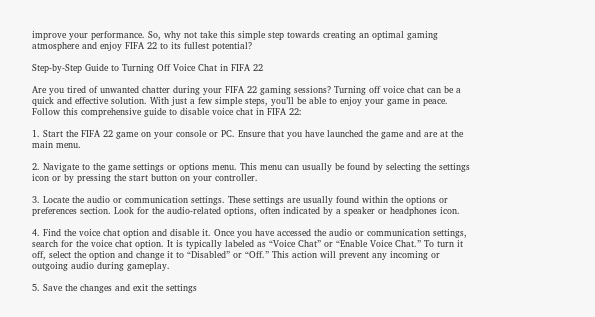improve your performance. So, why not take this simple step towards creating an optimal gaming atmosphere and enjoy FIFA 22 to its fullest potential?

Step-by-Step Guide to Turning Off Voice Chat in FIFA 22

Are you tired of unwanted chatter during your FIFA 22 gaming sessions? Turning off voice chat can be a quick and effective solution. With just a few simple steps, you’ll be able to enjoy your game in peace. Follow this comprehensive guide to disable voice chat in FIFA 22:

1. Start the FIFA 22 game on your console or PC. Ensure that you have launched the game and are at the main menu.

2. Navigate to the game settings or options menu. This menu can usually be found by selecting the settings icon or by pressing the start button on your controller.

3. Locate the audio or communication settings. These settings are usually found within the options or preferences section. Look for the audio-related options, often indicated by a speaker or headphones icon.

4. Find the voice chat option and disable it. Once you have accessed the audio or communication settings, search for the voice chat option. It is typically labeled as “Voice Chat” or “Enable Voice Chat.” To turn it off, select the option and change it to “Disabled” or “Off.” This action will prevent any incoming or outgoing audio during gameplay.

5. Save the changes and exit the settings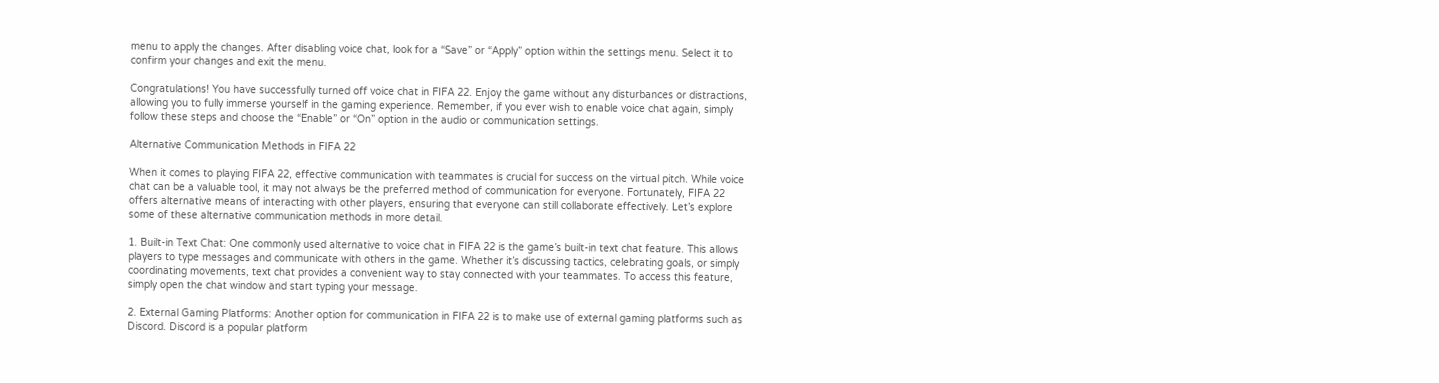menu to apply the changes. After disabling voice chat, look for a “Save” or “Apply” option within the settings menu. Select it to confirm your changes and exit the menu.

Congratulations! You have successfully turned off voice chat in FIFA 22. Enjoy the game without any disturbances or distractions, allowing you to fully immerse yourself in the gaming experience. Remember, if you ever wish to enable voice chat again, simply follow these steps and choose the “Enable” or “On” option in the audio or communication settings.

Alternative Communication Methods in FIFA 22

When it comes to playing FIFA 22, effective communication with teammates is crucial for success on the virtual pitch. While voice chat can be a valuable tool, it may not always be the preferred method of communication for everyone. Fortunately, FIFA 22 offers alternative means of interacting with other players, ensuring that everyone can still collaborate effectively. Let’s explore some of these alternative communication methods in more detail.

1. Built-in Text Chat: One commonly used alternative to voice chat in FIFA 22 is the game’s built-in text chat feature. This allows players to type messages and communicate with others in the game. Whether it’s discussing tactics, celebrating goals, or simply coordinating movements, text chat provides a convenient way to stay connected with your teammates. To access this feature, simply open the chat window and start typing your message.

2. External Gaming Platforms: Another option for communication in FIFA 22 is to make use of external gaming platforms such as Discord. Discord is a popular platform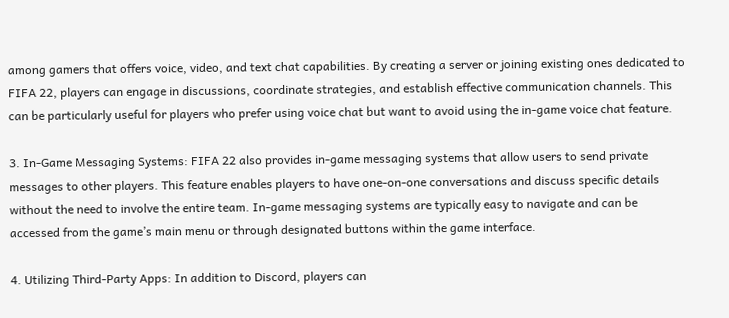among gamers that offers voice, video, and text chat capabilities. By creating a server or joining existing ones dedicated to FIFA 22, players can engage in discussions, coordinate strategies, and establish effective communication channels. This can be particularly useful for players who prefer using voice chat but want to avoid using the in-game voice chat feature.

3. In-Game Messaging Systems: FIFA 22 also provides in-game messaging systems that allow users to send private messages to other players. This feature enables players to have one-on-one conversations and discuss specific details without the need to involve the entire team. In-game messaging systems are typically easy to navigate and can be accessed from the game’s main menu or through designated buttons within the game interface.

4. Utilizing Third-Party Apps: In addition to Discord, players can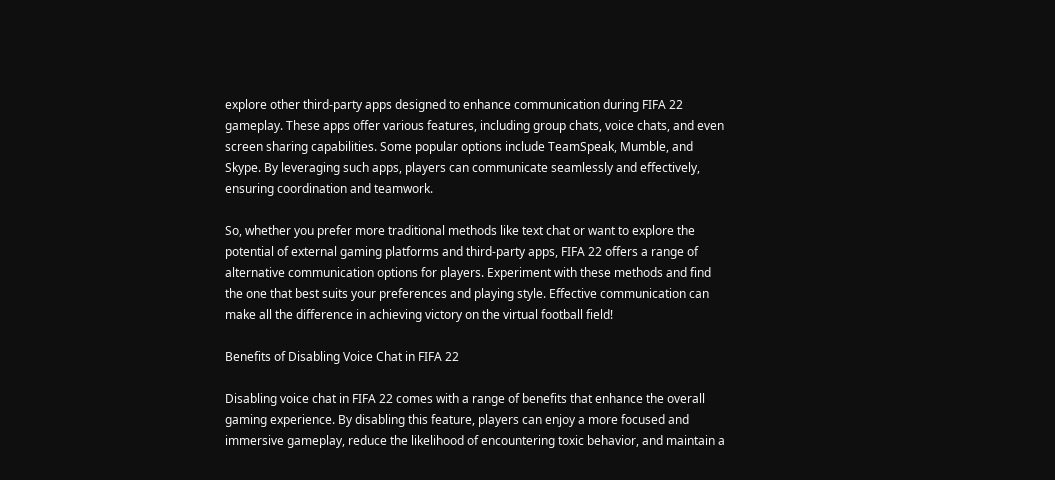explore other third-party apps designed to enhance communication during FIFA 22 gameplay. These apps offer various features, including group chats, voice chats, and even screen sharing capabilities. Some popular options include TeamSpeak, Mumble, and Skype. By leveraging such apps, players can communicate seamlessly and effectively, ensuring coordination and teamwork.

So, whether you prefer more traditional methods like text chat or want to explore the potential of external gaming platforms and third-party apps, FIFA 22 offers a range of alternative communication options for players. Experiment with these methods and find the one that best suits your preferences and playing style. Effective communication can make all the difference in achieving victory on the virtual football field!

Benefits of Disabling Voice Chat in FIFA 22

Disabling voice chat in FIFA 22 comes with a range of benefits that enhance the overall gaming experience. By disabling this feature, players can enjoy a more focused and immersive gameplay, reduce the likelihood of encountering toxic behavior, and maintain a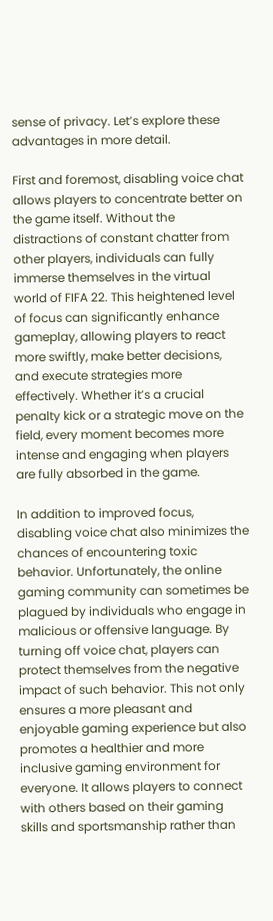sense of privacy. Let’s explore these advantages in more detail.

First and foremost, disabling voice chat allows players to concentrate better on the game itself. Without the distractions of constant chatter from other players, individuals can fully immerse themselves in the virtual world of FIFA 22. This heightened level of focus can significantly enhance gameplay, allowing players to react more swiftly, make better decisions, and execute strategies more effectively. Whether it’s a crucial penalty kick or a strategic move on the field, every moment becomes more intense and engaging when players are fully absorbed in the game.

In addition to improved focus, disabling voice chat also minimizes the chances of encountering toxic behavior. Unfortunately, the online gaming community can sometimes be plagued by individuals who engage in malicious or offensive language. By turning off voice chat, players can protect themselves from the negative impact of such behavior. This not only ensures a more pleasant and enjoyable gaming experience but also promotes a healthier and more inclusive gaming environment for everyone. It allows players to connect with others based on their gaming skills and sportsmanship rather than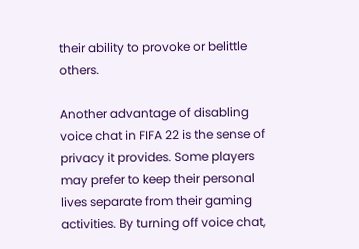their ability to provoke or belittle others.

Another advantage of disabling voice chat in FIFA 22 is the sense of privacy it provides. Some players may prefer to keep their personal lives separate from their gaming activities. By turning off voice chat,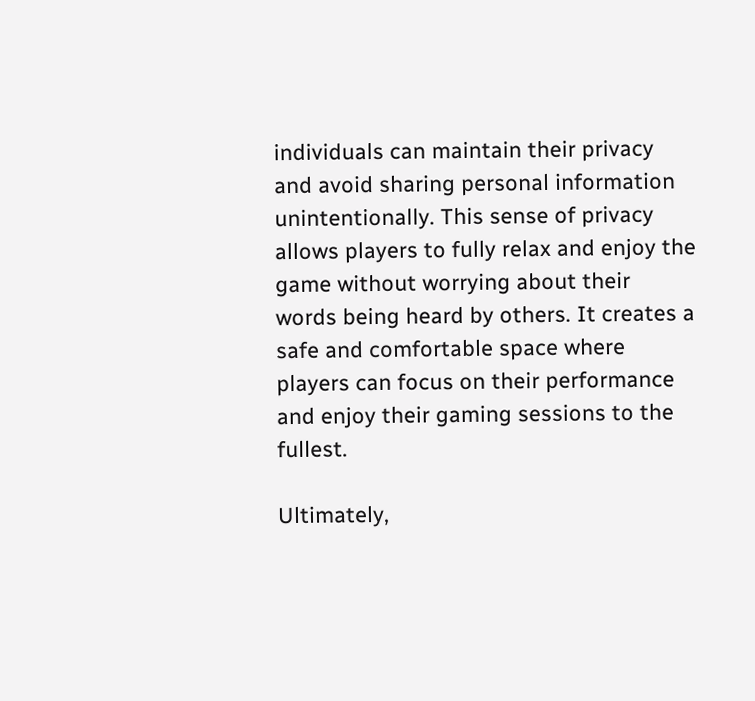individuals can maintain their privacy and avoid sharing personal information unintentionally. This sense of privacy allows players to fully relax and enjoy the game without worrying about their words being heard by others. It creates a safe and comfortable space where players can focus on their performance and enjoy their gaming sessions to the fullest.

Ultimately,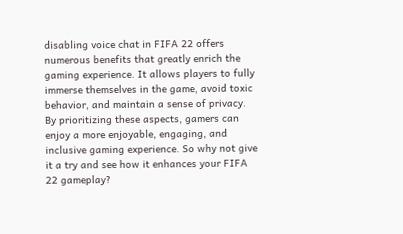disabling voice chat in FIFA 22 offers numerous benefits that greatly enrich the gaming experience. It allows players to fully immerse themselves in the game, avoid toxic behavior, and maintain a sense of privacy. By prioritizing these aspects, gamers can enjoy a more enjoyable, engaging, and inclusive gaming experience. So why not give it a try and see how it enhances your FIFA 22 gameplay?